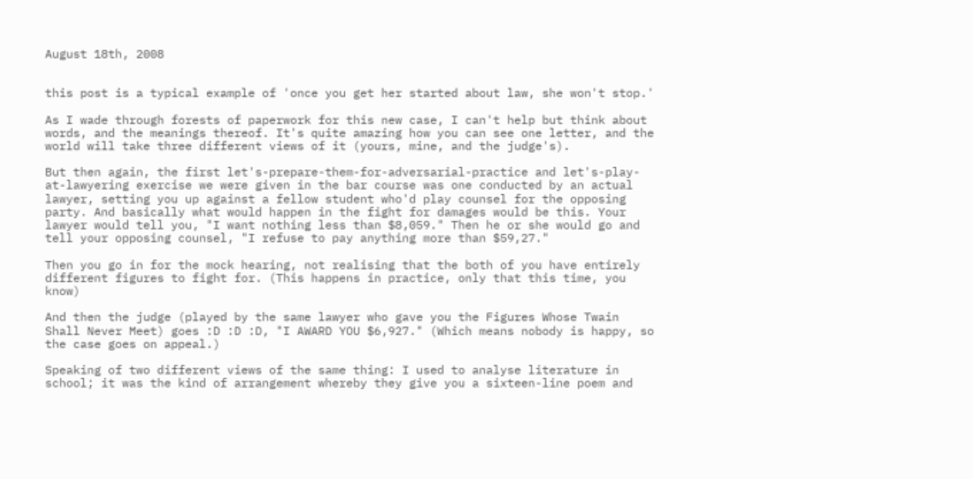August 18th, 2008


this post is a typical example of 'once you get her started about law, she won't stop.'

As I wade through forests of paperwork for this new case, I can't help but think about words, and the meanings thereof. It's quite amazing how you can see one letter, and the world will take three different views of it (yours, mine, and the judge's).

But then again, the first let's-prepare-them-for-adversarial-practice and let's-play-at-lawyering exercise we were given in the bar course was one conducted by an actual lawyer, setting you up against a fellow student who'd play counsel for the opposing party. And basically what would happen in the fight for damages would be this. Your lawyer would tell you, "I want nothing less than $8,059." Then he or she would go and tell your opposing counsel, "I refuse to pay anything more than $59,27."

Then you go in for the mock hearing, not realising that the both of you have entirely different figures to fight for. (This happens in practice, only that this time, you know)

And then the judge (played by the same lawyer who gave you the Figures Whose Twain Shall Never Meet) goes :D :D :D, "I AWARD YOU $6,927." (Which means nobody is happy, so the case goes on appeal.)

Speaking of two different views of the same thing: I used to analyse literature in school; it was the kind of arrangement whereby they give you a sixteen-line poem and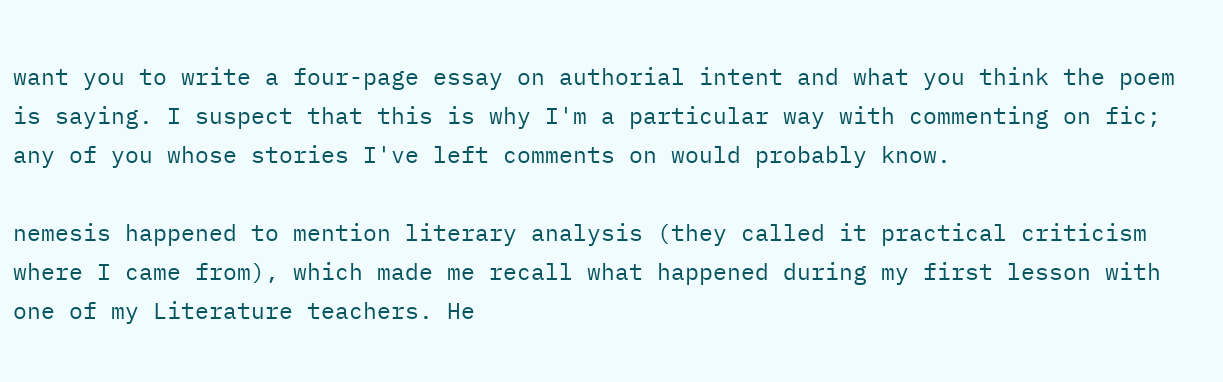want you to write a four-page essay on authorial intent and what you think the poem is saying. I suspect that this is why I'm a particular way with commenting on fic; any of you whose stories I've left comments on would probably know.

nemesis happened to mention literary analysis (they called it practical criticism where I came from), which made me recall what happened during my first lesson with one of my Literature teachers. He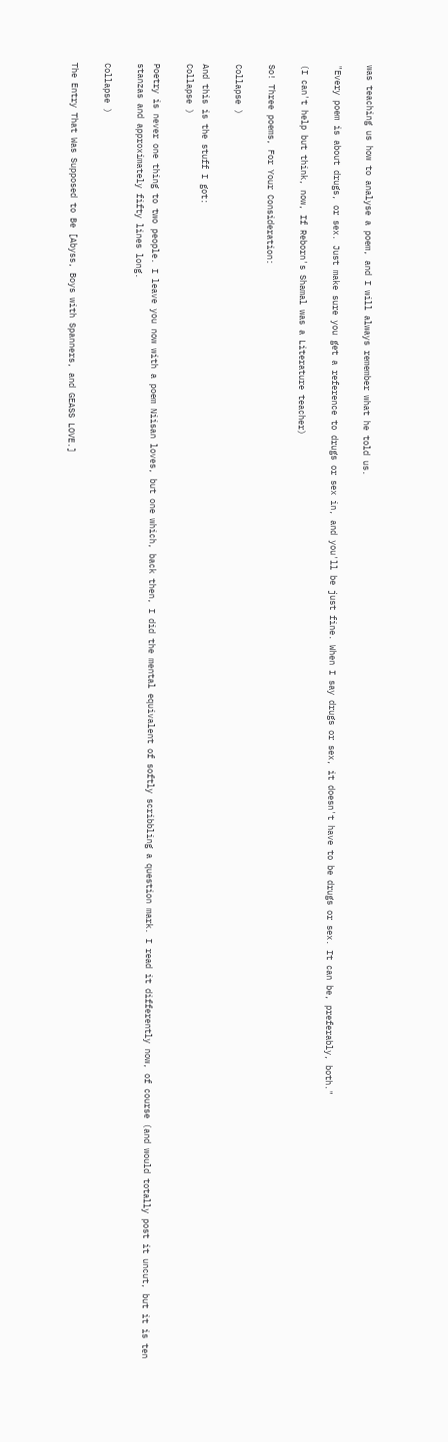was teaching us how to analyse a poem, and I will always remember what he told us.

"Every poem is about drugs, or sex. Just make sure you get a reference to drugs or sex in, and you'll be just fine. When I say drugs or sex, it doesn't have to be drugs or sex. It can be, preferably, both."

(I can't help but think, now, If Reborn's Shamal was a Literature teacher)

So! Three poems, For Your Consideration:

Collapse )

And this is the stuff I got:
Collapse )

Poetry is never one thing to two people. I leave you now with a poem Niisan loves, but one which, back then, I did the mental equivalent of softly scribbling a question mark. I read it differently now, of course (and would totally post it uncut, but it is ten stanzas and approximately fifty lines long.

Collapse )

The Entry That Was Supposed to Be [Abyss, Boys with Spanners, and GEASS LOVE.]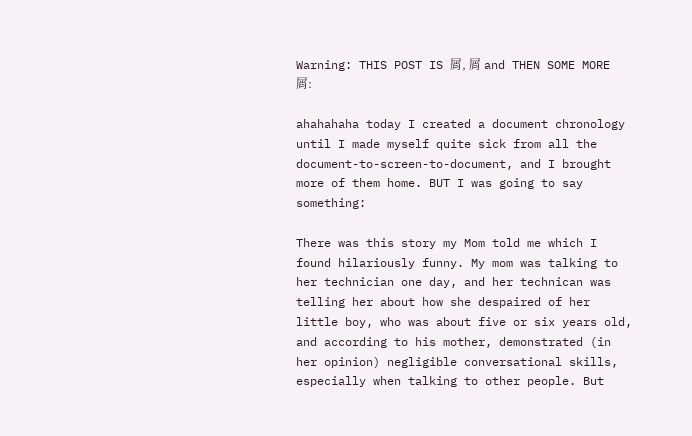Warning: THIS POST IS 屑, 屑 and THEN SOME MORE 屑:

ahahahaha today I created a document chronology until I made myself quite sick from all the document-to-screen-to-document, and I brought more of them home. BUT I was going to say something:

There was this story my Mom told me which I found hilariously funny. My mom was talking to her technician one day, and her technican was telling her about how she despaired of her little boy, who was about five or six years old, and according to his mother, demonstrated (in her opinion) negligible conversational skills, especially when talking to other people. But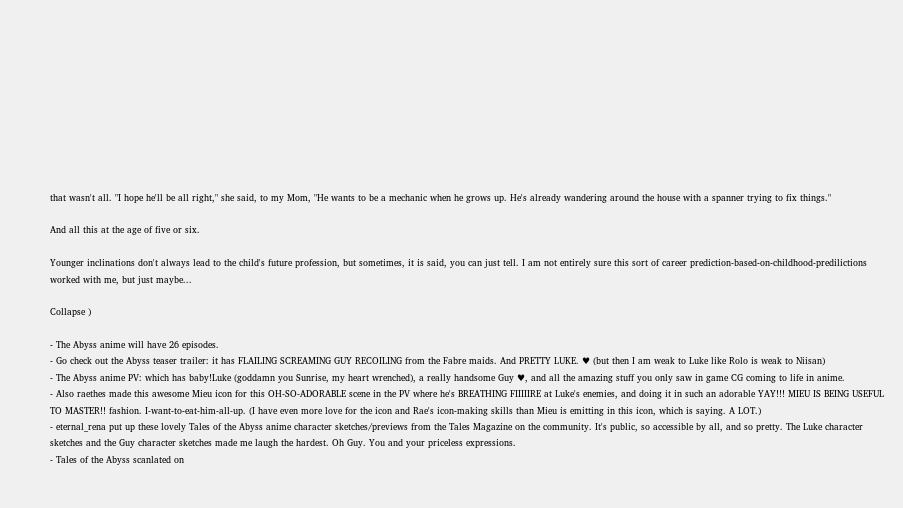that wasn't all. "I hope he'll be all right," she said, to my Mom, "He wants to be a mechanic when he grows up. He's already wandering around the house with a spanner trying to fix things."

And all this at the age of five or six.

Younger inclinations don't always lead to the child's future profession, but sometimes, it is said, you can just tell. I am not entirely sure this sort of career prediction-based-on-childhood-predilictions worked with me, but just maybe...

Collapse )

- The Abyss anime will have 26 episodes.
- Go check out the Abyss teaser trailer: it has FLAILING SCREAMING GUY RECOILING from the Fabre maids. And PRETTY LUKE. ♥ (but then I am weak to Luke like Rolo is weak to Niisan)
- The Abyss anime PV: which has baby!Luke (goddamn you Sunrise, my heart wrenched), a really handsome Guy ♥, and all the amazing stuff you only saw in game CG coming to life in anime.
- Also raethes made this awesome Mieu icon for this OH-SO-ADORABLE scene in the PV where he's BREATHING FIIIIIRE at Luke's enemies, and doing it in such an adorable YAY!!! MIEU IS BEING USEFUL TO MASTER!! fashion. I-want-to-eat-him-all-up. (I have even more love for the icon and Rae's icon-making skills than Mieu is emitting in this icon, which is saying. A LOT.)
- eternal_rena put up these lovely Tales of the Abyss anime character sketches/previews from the Tales Magazine on the community. It's public, so accessible by all, and so pretty. The Luke character sketches and the Guy character sketches made me laugh the hardest. Oh Guy. You and your priceless expressions.
- Tales of the Abyss scanlated on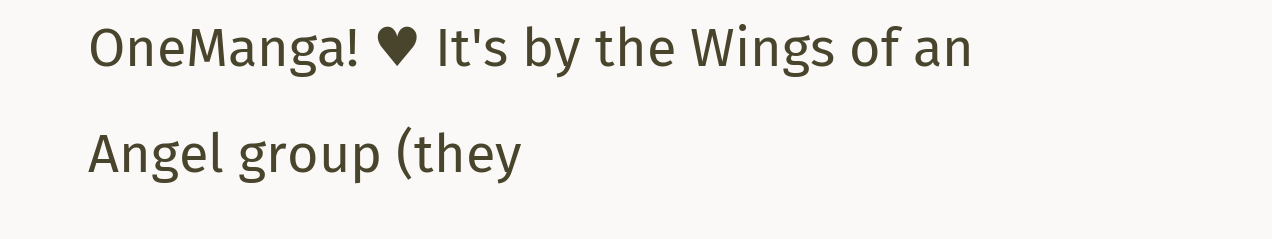OneManga! ♥ It's by the Wings of an Angel group (they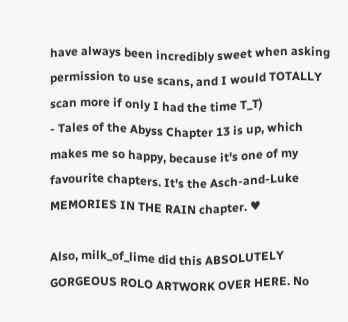have always been incredibly sweet when asking permission to use scans, and I would TOTALLY scan more if only I had the time T_T)
- Tales of the Abyss Chapter 13 is up, which makes me so happy, because it's one of my favourite chapters. It's the Asch-and-Luke MEMORIES IN THE RAIN chapter. ♥

Also, milk_of_lime did this ABSOLUTELY GORGEOUS ROLO ARTWORK OVER HERE. No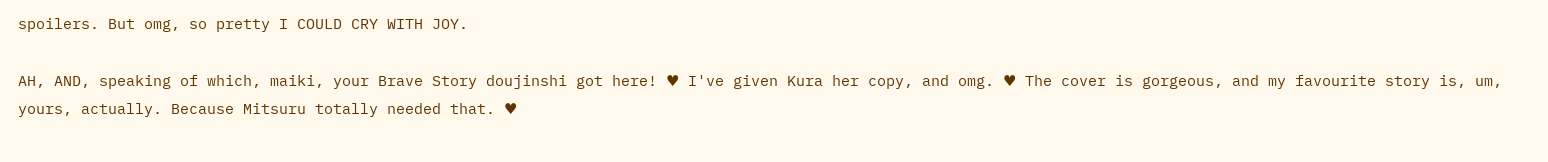spoilers. But omg, so pretty I COULD CRY WITH JOY.

AH, AND, speaking of which, maiki, your Brave Story doujinshi got here! ♥ I've given Kura her copy, and omg. ♥ The cover is gorgeous, and my favourite story is, um, yours, actually. Because Mitsuru totally needed that. ♥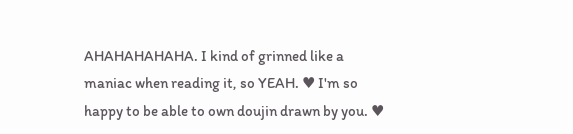AHAHAHAHAHA. I kind of grinned like a maniac when reading it, so YEAH. ♥ I'm so happy to be able to own doujin drawn by you. ♥